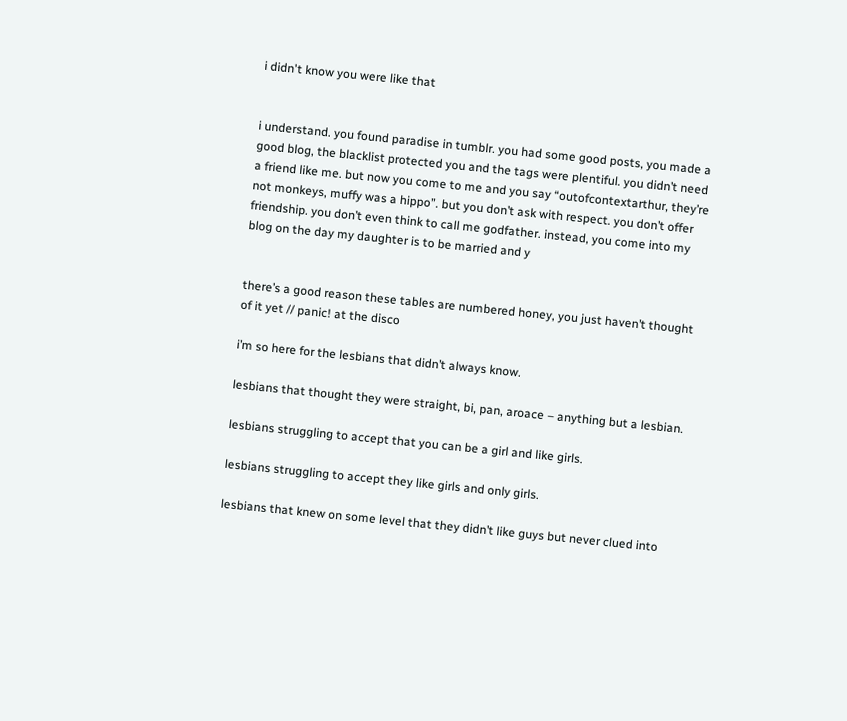i didn't know you were like that


i understand. you found paradise in tumblr. you had some good posts, you made a good blog, the blacklist protected you and the tags were plentiful. you didn’t need a friend like me. but now you come to me and you say “outofcontextarthur, they’re not monkeys, muffy was a hippo”. but you don’t ask with respect. you don’t offer friendship. you don’t even think to call me godfather. instead, you come into my blog on the day my daughter is to be married and y


there’s a good reason these tables are numbered honey, you just haven’t thought of it yet // panic! at the disco

i’m so here for the lesbians that didn’t always know.

lesbians that thought they were straight, bi, pan, aroace – anything but a lesbian.

lesbians struggling to accept that you can be a girl and like girls.

lesbians struggling to accept they like girls and only girls.

lesbians that knew on some level that they didn’t like guys but never clued into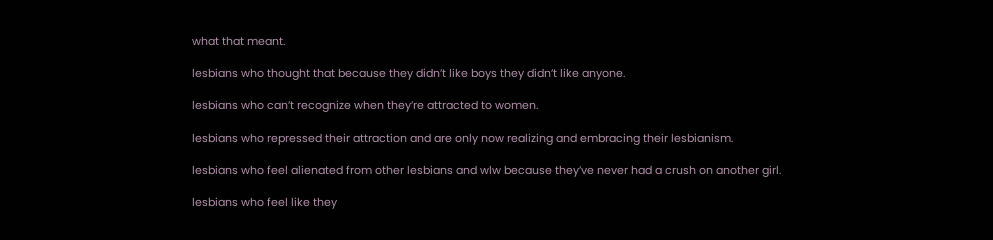what that meant.

lesbians who thought that because they didn’t like boys they didn’t like anyone.

lesbians who can’t recognize when they’re attracted to women.

lesbians who repressed their attraction and are only now realizing and embracing their lesbianism.

lesbians who feel alienated from other lesbians and wlw because they’ve never had a crush on another girl.

lesbians who feel like they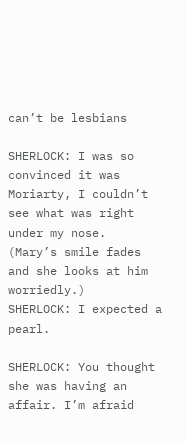can’t be lesbians

SHERLOCK: I was so convinced it was Moriarty, I couldn’t see what was right under my nose.
(Mary’s smile fades and she looks at him worriedly.)
SHERLOCK: I expected a pearl.

SHERLOCK: You thought she was having an affair. I’m afraid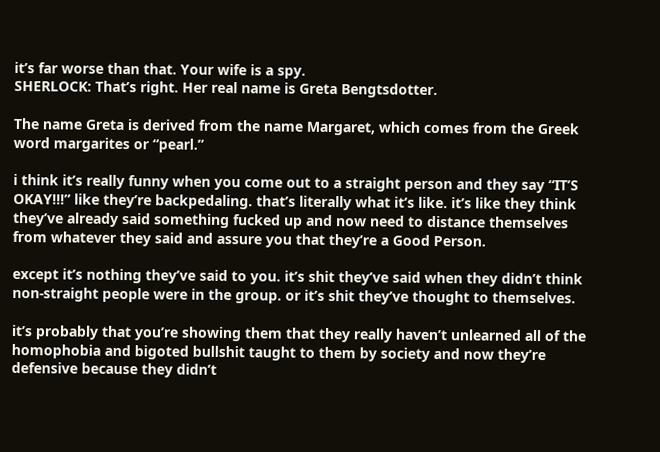it’s far worse than that. Your wife is a spy.
SHERLOCK: That’s right. Her real name is Greta Bengtsdotter.

The name Greta is derived from the name Margaret, which comes from the Greek word margarites or “pearl.”

i think it’s really funny when you come out to a straight person and they say “IT’S OKAY!!!” like they’re backpedaling. that’s literally what it’s like. it’s like they think they’ve already said something fucked up and now need to distance themselves from whatever they said and assure you that they’re a Good Person.

except it’s nothing they’ve said to you. it’s shit they’ve said when they didn’t think non-straight people were in the group. or it’s shit they’ve thought to themselves.

it’s probably that you’re showing them that they really haven’t unlearned all of the homophobia and bigoted bullshit taught to them by society and now they’re defensive because they didn’t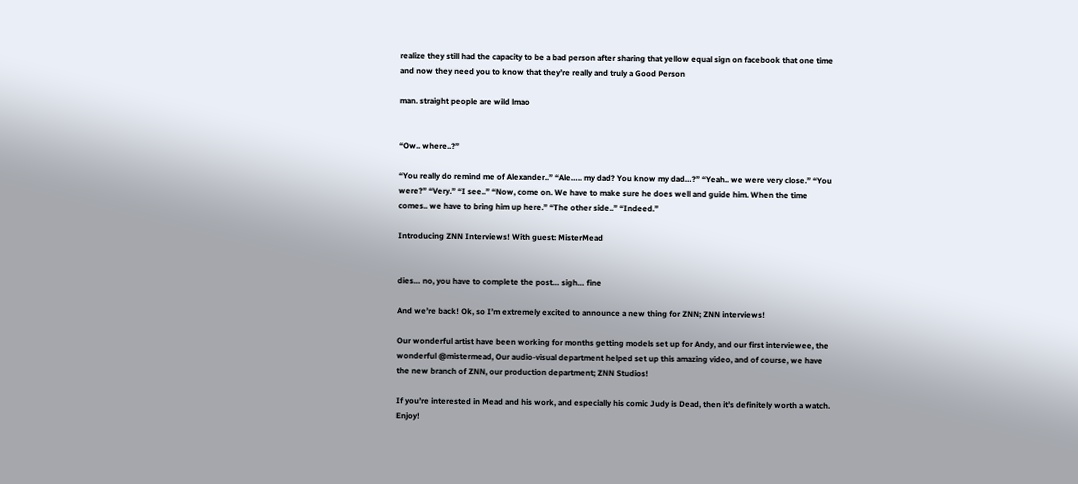realize they still had the capacity to be a bad person after sharing that yellow equal sign on facebook that one time and now they need you to know that they’re really and truly a Good Person

man. straight people are wild lmao


“Ow.. where..?”

“You really do remind me of Alexander..” “Ale….. my dad? You know my dad…?” “Yeah.. we were very close.” “You were?” “Very.” “I see..” “Now, come on. We have to make sure he does well and guide him. When the time comes.. we have to bring him up here.” “The other side..” “Indeed.”

Introducing ZNN Interviews! With guest: MisterMead


dies… no, you have to complete the post… sigh… fine

And we’re back! Ok, so I’m extremely excited to announce a new thing for ZNN; ZNN interviews!

Our wonderful artist have been working for months getting models set up for Andy, and our first interviewee, the wonderful @mistermead, Our audio-visual department helped set up this amazing video, and of course, we have the new branch of ZNN, our production department; ZNN Studios!

If you’re interested in Mead and his work, and especially his comic Judy is Dead, then it’s definitely worth a watch. Enjoy!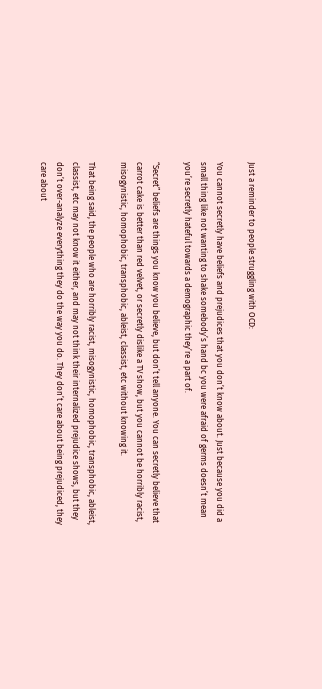Just a reminder to people struggling with OCD:

You cannot secretly have beliefs and prejudices that you don’t know about. Just because you did a small thing like not wanting to shake somebody’s hand bc you were afraid of germs doesn’t mean you’re secretly hateful towards a demographic they’re a part of.

“Secret” beliefs are things you know you believe, but don’t tell anyone. You can secretly believe that carrot cake is better than red velvet, or secretly dislike a TV show, but you cannot be horribly racist, misogynistic, homophobic, transphobic, ableist, classist, etc without knowing it.

That being said, the people who are horribly racist, misogynistic, homophobic, transphobic, ableist, classist, etc may not know it either, and may not think their internalized prejudice shows, but they don’t over-analyze everything they do the way you do. They don’t care about being prejudiced, they care about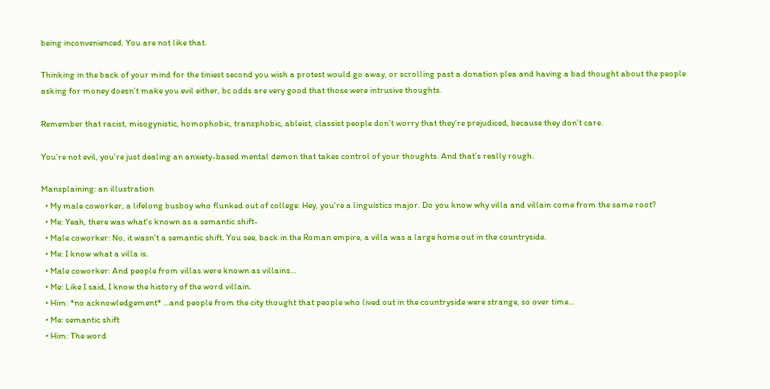being inconvenienced. You are not like that.

Thinking in the back of your mind for the tiniest second you wish a protest would go away, or scrolling past a donation plea and having a bad thought about the people asking for money doesn’t make you evil either, bc odds are very good that those were intrusive thoughts.

Remember that racist, misogynistic, homophobic, transphobic, ableist, classist people don’t worry that they’re prejudiced, because they don’t care.

You’re not evil, you’re just dealing an anxiety-based mental demon that takes control of your thoughts. And that’s really rough.

Mansplaining: an illustration
  • My male coworker, a lifelong busboy who flunked out of college: Hey, you're a linguistics major. Do you know why villa and villain come from the same root?
  • Me: Yeah, there was what's known as a semantic shift-
  • Male coworker: No, it wasn't a semantic shift. You see, back in the Roman empire, a villa was a large home out in the countryside.
  • Me: I know what a villa is.
  • Male coworker: And people from villas were known as villains...
  • Me: Like I said, I know the history of the word villain.
  • Him: *no acknowledgement* ...and people from the city thought that people who lived out in the countryside were strange, so over time...
  • Me: semantic shift
  • Him: The word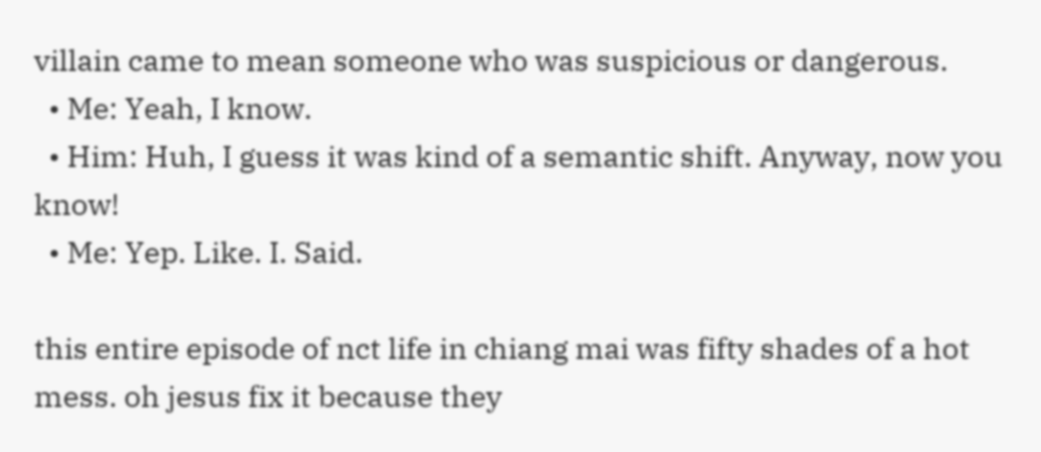villain came to mean someone who was suspicious or dangerous.
  • Me: Yeah, I know.
  • Him: Huh, I guess it was kind of a semantic shift. Anyway, now you know!
  • Me: Yep. Like. I. Said.

this entire episode of nct life in chiang mai was fifty shades of a hot mess. oh jesus fix it because they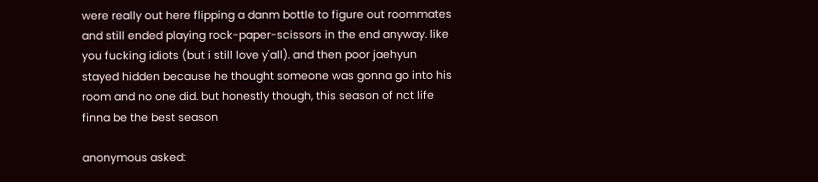were really out here flipping a danm bottle to figure out roommates and still ended playing rock-paper-scissors in the end anyway. like you fucking idiots (but i still love y'all). and then poor jaehyun stayed hidden because he thought someone was gonna go into his room and no one did. but honestly though, this season of nct life finna be the best season

anonymous asked: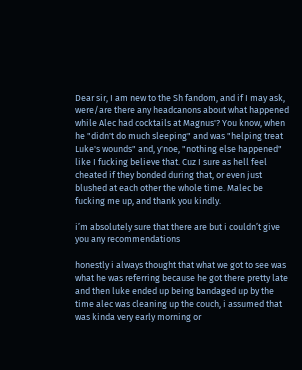Dear sir, I am new to the Sh fandom, and if I may ask, were/are there any headcanons about what happened while Alec had cocktails at Magnus'? You know, when he "didn't do much sleeping" and was "helping treat Luke's wounds" and, y'noe, "nothing else happened" like I fucking believe that. Cuz I sure as hell feel cheated if they bonded during that, or even just blushed at each other the whole time. Malec be fucking me up, and thank you kindly.

i’m absolutely sure that there are but i couldn’t give you any recommendations

honestly i always thought that what we got to see was what he was referring because he got there pretty late and then luke ended up being bandaged up by the time alec was cleaning up the couch, i assumed that was kinda very early morning or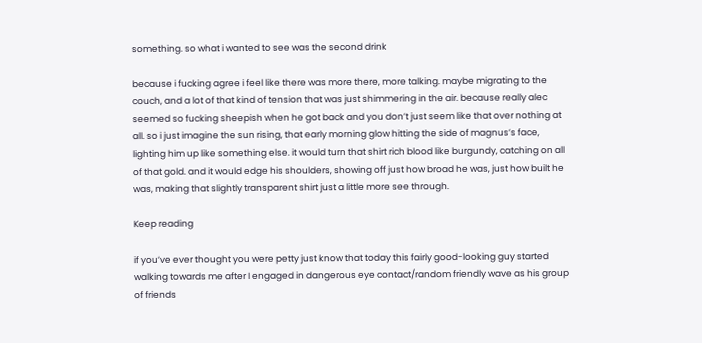something. so what i wanted to see was the second drink

because i fucking agree i feel like there was more there, more talking. maybe migrating to the couch, and a lot of that kind of tension that was just shimmering in the air. because really alec seemed so fucking sheepish when he got back and you don’t just seem like that over nothing at all. so i just imagine the sun rising, that early morning glow hitting the side of magnus’s face, lighting him up like something else. it would turn that shirt rich blood like burgundy, catching on all of that gold. and it would edge his shoulders, showing off just how broad he was, just how built he was, making that slightly transparent shirt just a little more see through.

Keep reading

if you’ve ever thought you were petty just know that today this fairly good-looking guy started walking towards me after I engaged in dangerous eye contact/random friendly wave as his group of friends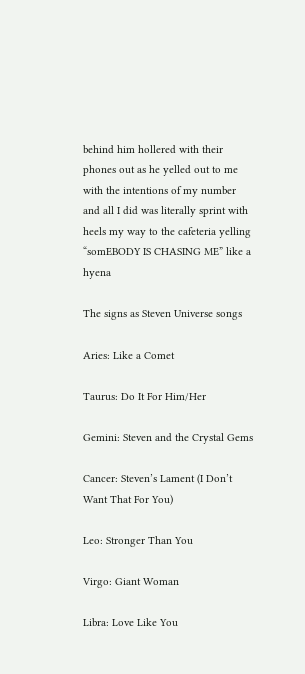behind him hollered with their phones out as he yelled out to me with the intentions of my number and all I did was literally sprint with heels my way to the cafeteria yelling “somEBODY IS CHASING ME” like a hyena

The signs as Steven Universe songs

Aries: Like a Comet

Taurus: Do It For Him/Her

Gemini: Steven and the Crystal Gems

Cancer: Steven’s Lament (I Don’t Want That For You)

Leo: Stronger Than You

Virgo: Giant Woman

Libra: Love Like You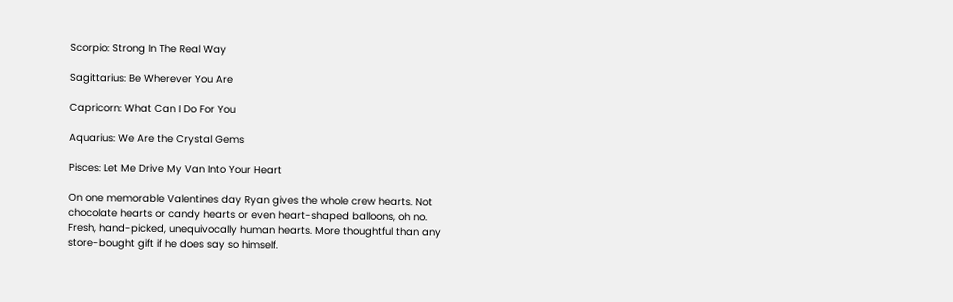Scorpio: Strong In The Real Way

Sagittarius: Be Wherever You Are

Capricorn: What Can I Do For You

Aquarius: We Are the Crystal Gems

Pisces: Let Me Drive My Van Into Your Heart

On one memorable Valentines day Ryan gives the whole crew hearts. Not chocolate hearts or candy hearts or even heart-shaped balloons, oh no. Fresh, hand-picked, unequivocally human hearts. More thoughtful than any store-bought gift if he does say so himself.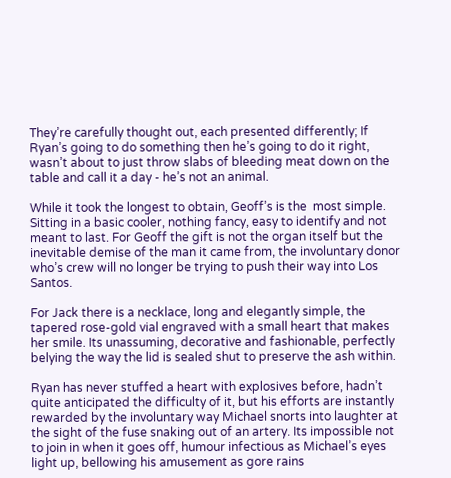They’re carefully thought out, each presented differently; If Ryan’s going to do something then he’s going to do it right, wasn’t about to just throw slabs of bleeding meat down on the table and call it a day - he’s not an animal.

While it took the longest to obtain, Geoff’s is the  most simple. Sitting in a basic cooler, nothing fancy, easy to identify and not meant to last. For Geoff the gift is not the organ itself but the inevitable demise of the man it came from, the involuntary donor who’s crew will no longer be trying to push their way into Los Santos.

For Jack there is a necklace, long and elegantly simple, the tapered rose-gold vial engraved with a small heart that makes her smile. Its unassuming, decorative and fashionable, perfectly belying the way the lid is sealed shut to preserve the ash within.

Ryan has never stuffed a heart with explosives before, hadn’t quite anticipated the difficulty of it, but his efforts are instantly rewarded by the involuntary way Michael snorts into laughter at the sight of the fuse snaking out of an artery. Its impossible not to join in when it goes off, humour infectious as Michael’s eyes light up, bellowing his amusement as gore rains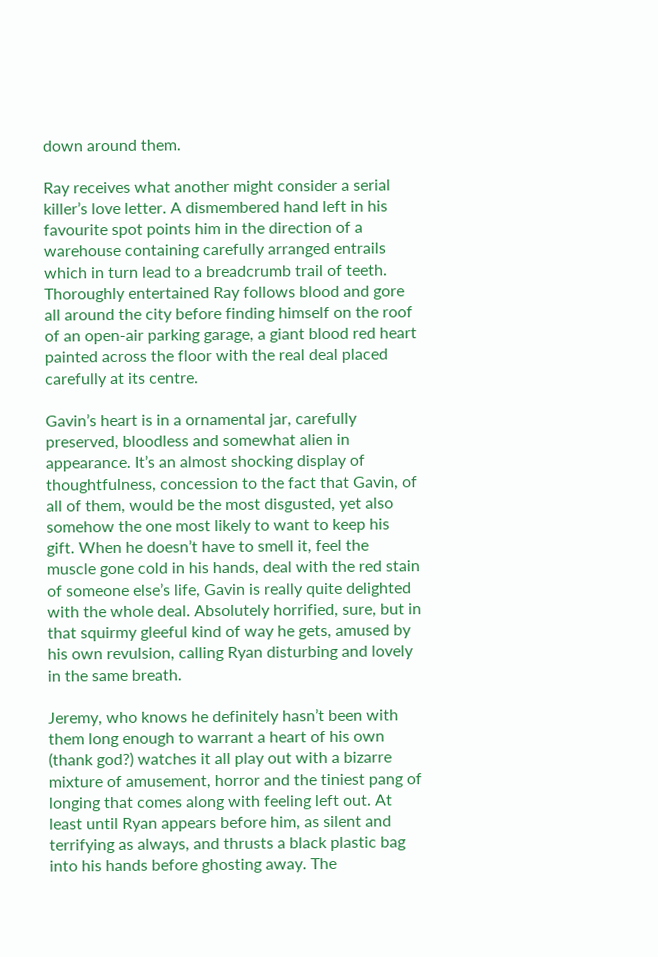down around them.

Ray receives what another might consider a serial killer’s love letter. A dismembered hand left in his favourite spot points him in the direction of a warehouse containing carefully arranged entrails which in turn lead to a breadcrumb trail of teeth. Thoroughly entertained Ray follows blood and gore all around the city before finding himself on the roof of an open-air parking garage, a giant blood red heart painted across the floor with the real deal placed carefully at its centre.

Gavin’s heart is in a ornamental jar, carefully preserved, bloodless and somewhat alien in appearance. It’s an almost shocking display of thoughtfulness, concession to the fact that Gavin, of all of them, would be the most disgusted, yet also somehow the one most likely to want to keep his gift. When he doesn’t have to smell it, feel the muscle gone cold in his hands, deal with the red stain of someone else’s life, Gavin is really quite delighted with the whole deal. Absolutely horrified, sure, but in that squirmy gleeful kind of way he gets, amused by his own revulsion, calling Ryan disturbing and lovely in the same breath.

Jeremy, who knows he definitely hasn’t been with them long enough to warrant a heart of his own (thank god?) watches it all play out with a bizarre mixture of amusement, horror and the tiniest pang of longing that comes along with feeling left out. At least until Ryan appears before him, as silent and terrifying as always, and thrusts a black plastic bag into his hands before ghosting away. The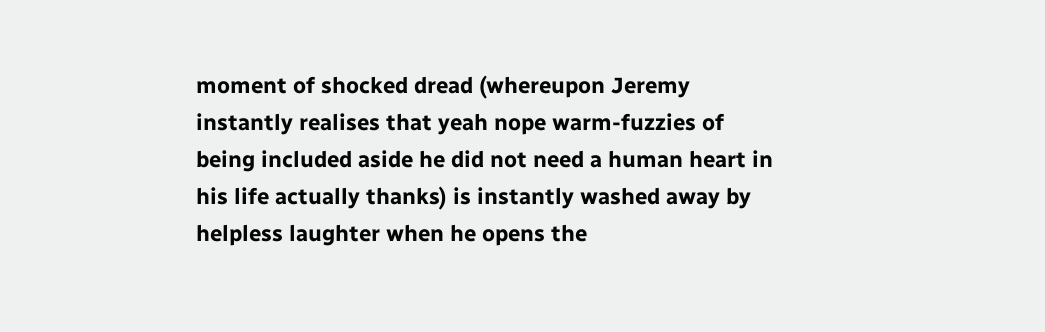moment of shocked dread (whereupon Jeremy instantly realises that yeah nope warm-fuzzies of being included aside he did not need a human heart in his life actually thanks) is instantly washed away by helpless laughter when he opens the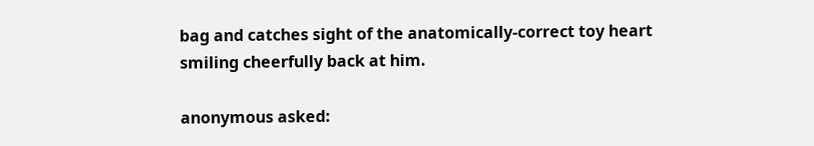bag and catches sight of the anatomically-correct toy heart smiling cheerfully back at him.

anonymous asked: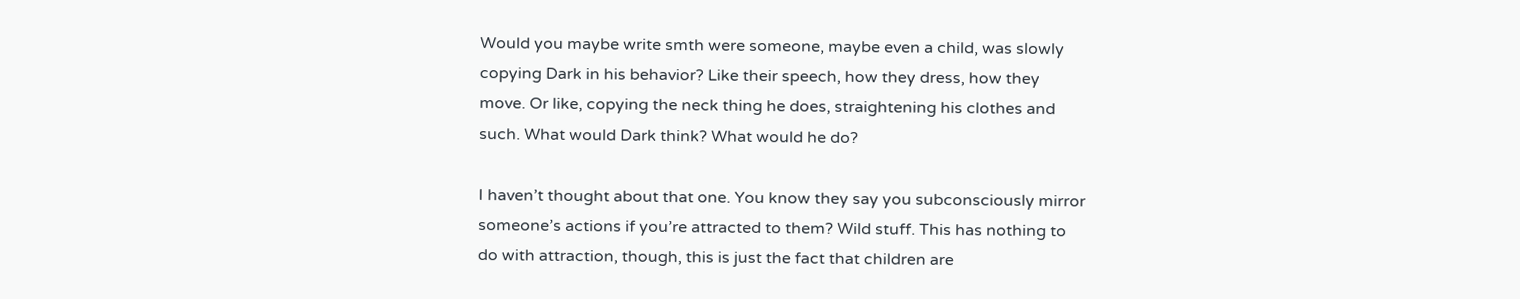Would you maybe write smth were someone, maybe even a child, was slowly copying Dark in his behavior? Like their speech, how they dress, how they move. Or like, copying the neck thing he does, straightening his clothes and such. What would Dark think? What would he do?

I haven’t thought about that one. You know they say you subconsciously mirror someone’s actions if you’re attracted to them? Wild stuff. This has nothing to do with attraction, though, this is just the fact that children are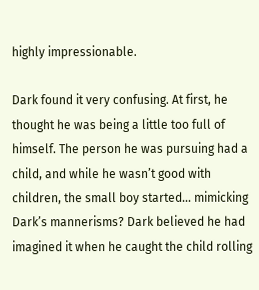highly impressionable.

Dark found it very confusing. At first, he thought he was being a little too full of himself. The person he was pursuing had a child, and while he wasn’t good with children, the small boy started… mimicking Dark’s mannerisms? Dark believed he had imagined it when he caught the child rolling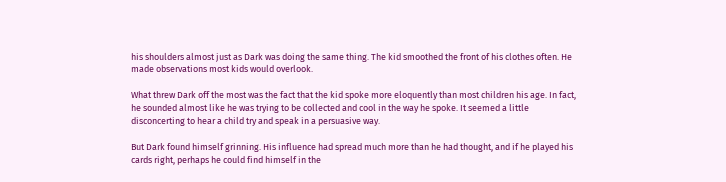his shoulders almost just as Dark was doing the same thing. The kid smoothed the front of his clothes often. He made observations most kids would overlook.

What threw Dark off the most was the fact that the kid spoke more eloquently than most children his age. In fact, he sounded almost like he was trying to be collected and cool in the way he spoke. It seemed a little disconcerting to hear a child try and speak in a persuasive way.

But Dark found himself grinning. His influence had spread much more than he had thought, and if he played his cards right, perhaps he could find himself in the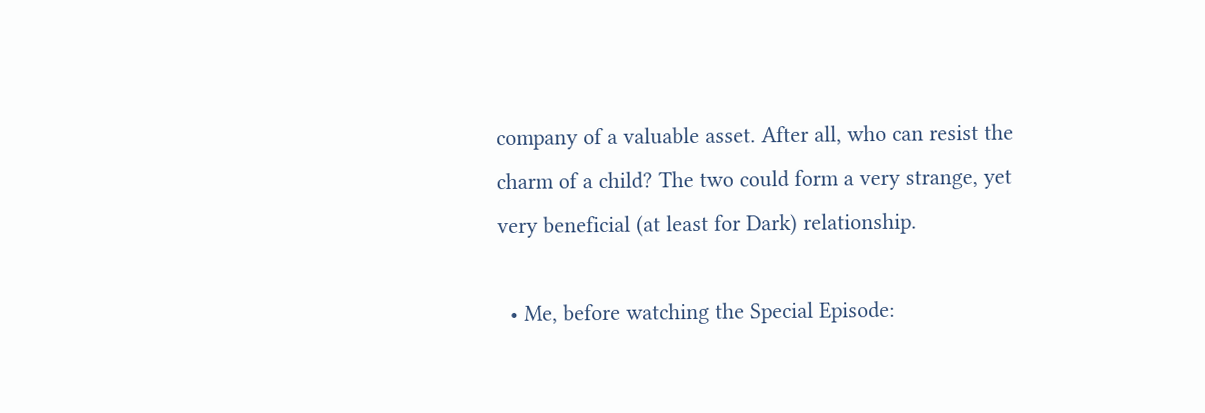company of a valuable asset. After all, who can resist the charm of a child? The two could form a very strange, yet very beneficial (at least for Dark) relationship.

  • Me, before watching the Special Episode: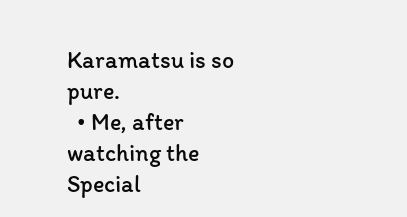Karamatsu is so pure.
  • Me, after watching the Special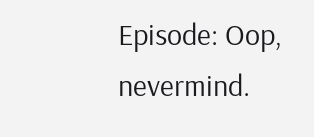Episode: Oop, nevermind.